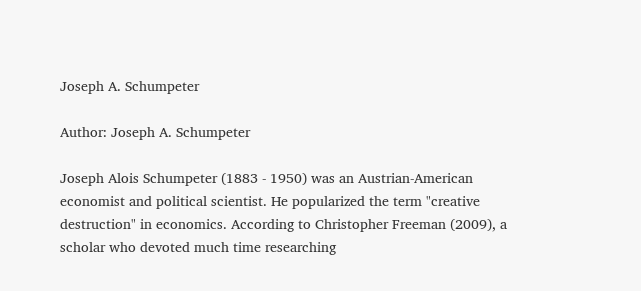Joseph A. Schumpeter

Author: Joseph A. Schumpeter

Joseph Alois Schumpeter (1883 - 1950) was an Austrian-American economist and political scientist. He popularized the term "creative destruction" in economics. According to Christopher Freeman (2009), a scholar who devoted much time researching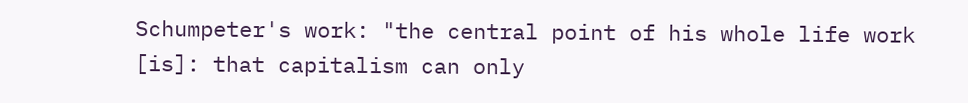Schumpeter's work: "the central point of his whole life work [is]: that capitalism can only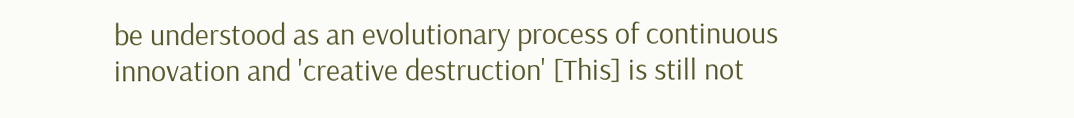be understood as an evolutionary process of continuous innovation and 'creative destruction' [This] is still not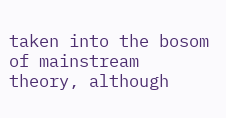taken into the bosom of mainstream theory, although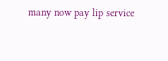many now pay lip service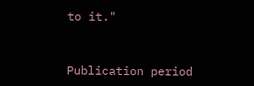to it."


Publication period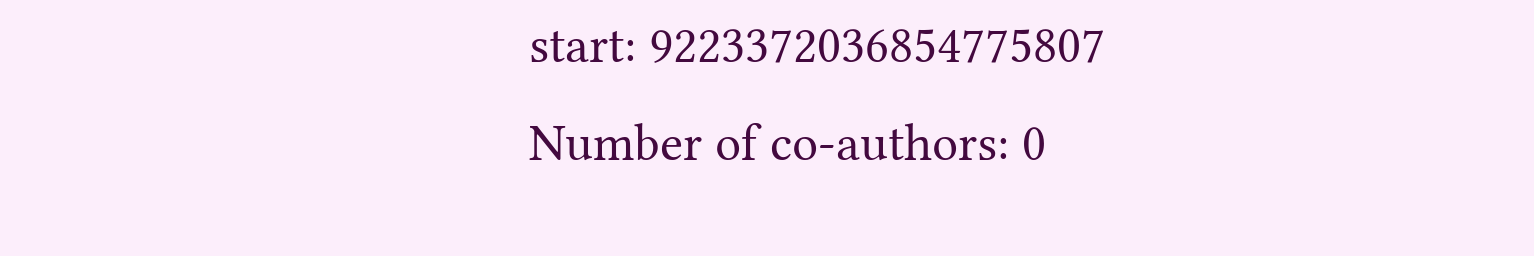start: 9223372036854775807
Number of co-authors: 0